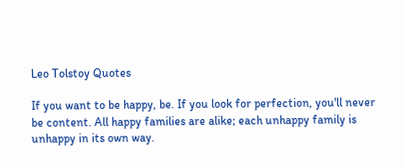Leo Tolstoy Quotes

If you want to be happy, be. If you look for perfection, you'll never be content. All happy families are alike; each unhappy family is unhappy in its own way.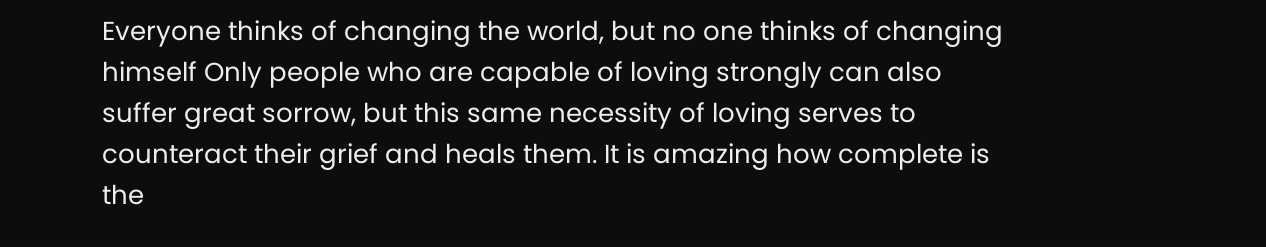Everyone thinks of changing the world, but no one thinks of changing himself Only people who are capable of loving strongly can also suffer great sorrow, but this same necessity of loving serves to counteract their grief and heals them. It is amazing how complete is the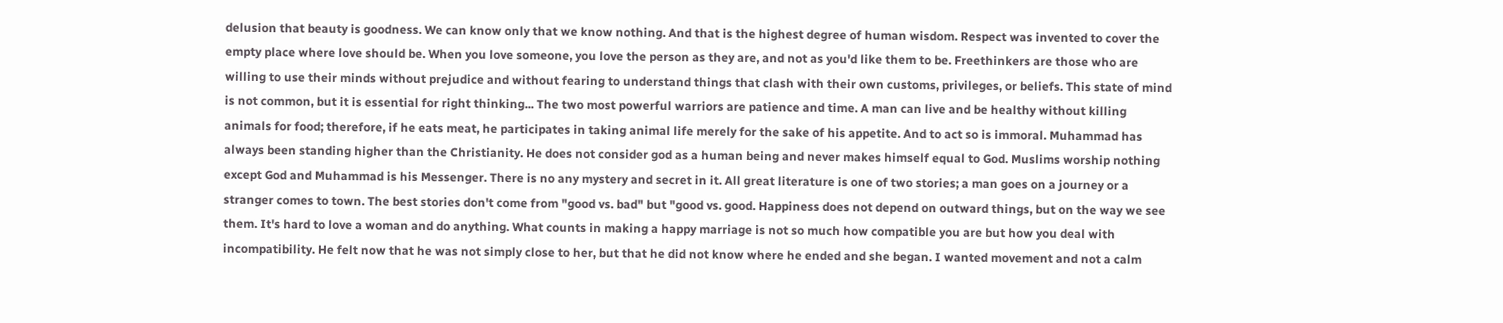delusion that beauty is goodness. We can know only that we know nothing. And that is the highest degree of human wisdom. Respect was invented to cover the empty place where love should be. When you love someone, you love the person as they are, and not as you'd like them to be. Freethinkers are those who are willing to use their minds without prejudice and without fearing to understand things that clash with their own customs, privileges, or beliefs. This state of mind is not common, but it is essential for right thinking... The two most powerful warriors are patience and time. A man can live and be healthy without killing animals for food; therefore, if he eats meat, he participates in taking animal life merely for the sake of his appetite. And to act so is immoral. Muhammad has always been standing higher than the Christianity. He does not consider god as a human being and never makes himself equal to God. Muslims worship nothing except God and Muhammad is his Messenger. There is no any mystery and secret in it. All great literature is one of two stories; a man goes on a journey or a stranger comes to town. The best stories don't come from "good vs. bad" but "good vs. good. Happiness does not depend on outward things, but on the way we see them. It's hard to love a woman and do anything. What counts in making a happy marriage is not so much how compatible you are but how you deal with incompatibility. He felt now that he was not simply close to her, but that he did not know where he ended and she began. I wanted movement and not a calm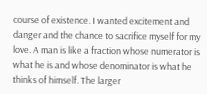course of existence. I wanted excitement and danger and the chance to sacrifice myself for my love. A man is like a fraction whose numerator is what he is and whose denominator is what he thinks of himself. The larger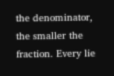the denominator, the smaller the fraction. Every lie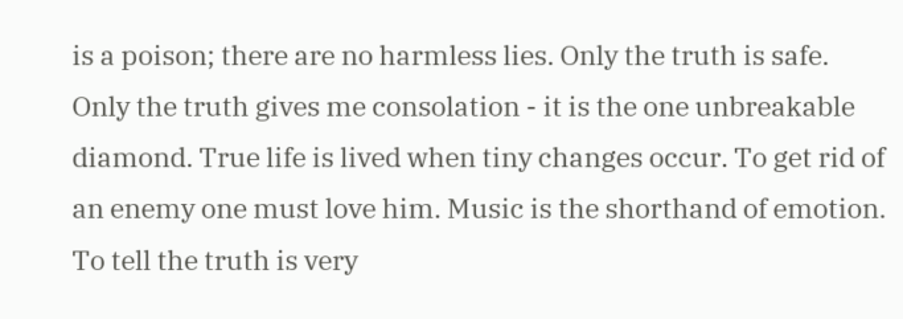is a poison; there are no harmless lies. Only the truth is safe. Only the truth gives me consolation - it is the one unbreakable diamond. True life is lived when tiny changes occur. To get rid of an enemy one must love him. Music is the shorthand of emotion. To tell the truth is very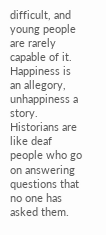difficult, and young people are rarely capable of it. Happiness is an allegory, unhappiness a story. Historians are like deaf people who go on answering questions that no one has asked them.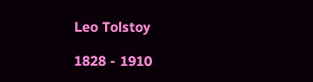Leo Tolstoy

1828 - 1910